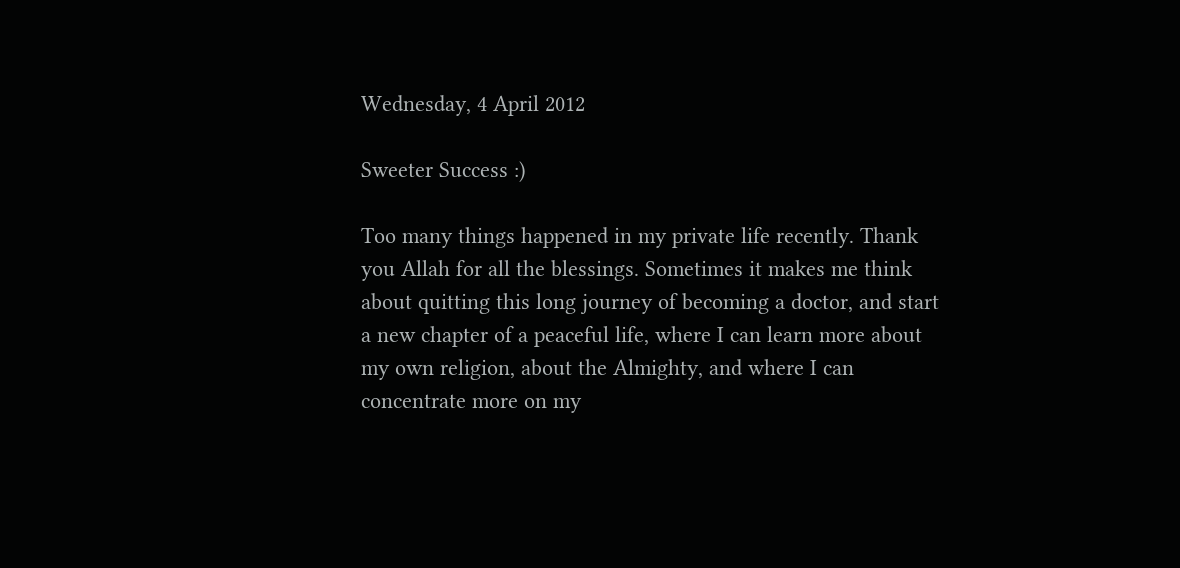Wednesday, 4 April 2012

Sweeter Success :)

Too many things happened in my private life recently. Thank you Allah for all the blessings. Sometimes it makes me think about quitting this long journey of becoming a doctor, and start a new chapter of a peaceful life, where I can learn more about my own religion, about the Almighty, and where I can concentrate more on my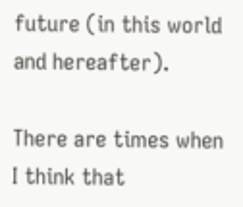future (in this world and hereafter).

There are times when I think that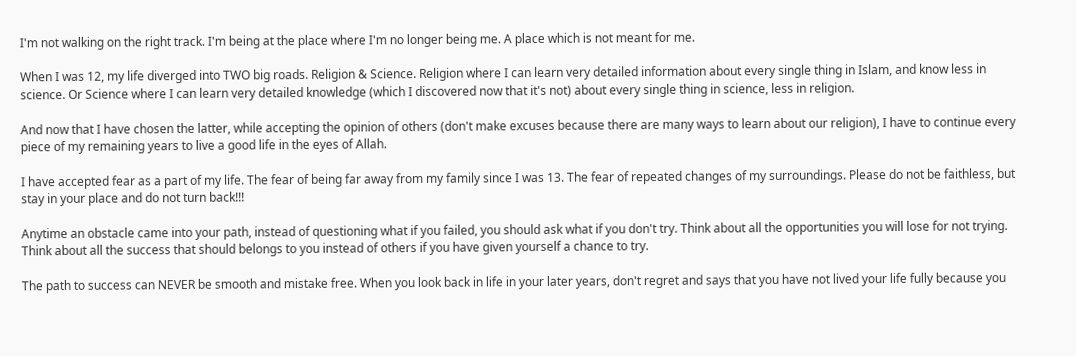I'm not walking on the right track. I'm being at the place where I'm no longer being me. A place which is not meant for me.

When I was 12, my life diverged into TWO big roads. Religion & Science. Religion where I can learn very detailed information about every single thing in Islam, and know less in science. Or Science where I can learn very detailed knowledge (which I discovered now that it's not) about every single thing in science, less in religion.

And now that I have chosen the latter, while accepting the opinion of others (don't make excuses because there are many ways to learn about our religion), I have to continue every piece of my remaining years to live a good life in the eyes of Allah.

I have accepted fear as a part of my life. The fear of being far away from my family since I was 13. The fear of repeated changes of my surroundings. Please do not be faithless, but stay in your place and do not turn back!!!

Anytime an obstacle came into your path, instead of questioning what if you failed, you should ask what if you don't try. Think about all the opportunities you will lose for not trying. Think about all the success that should belongs to you instead of others if you have given yourself a chance to try.

The path to success can NEVER be smooth and mistake free. When you look back in life in your later years, don't regret and says that you have not lived your life fully because you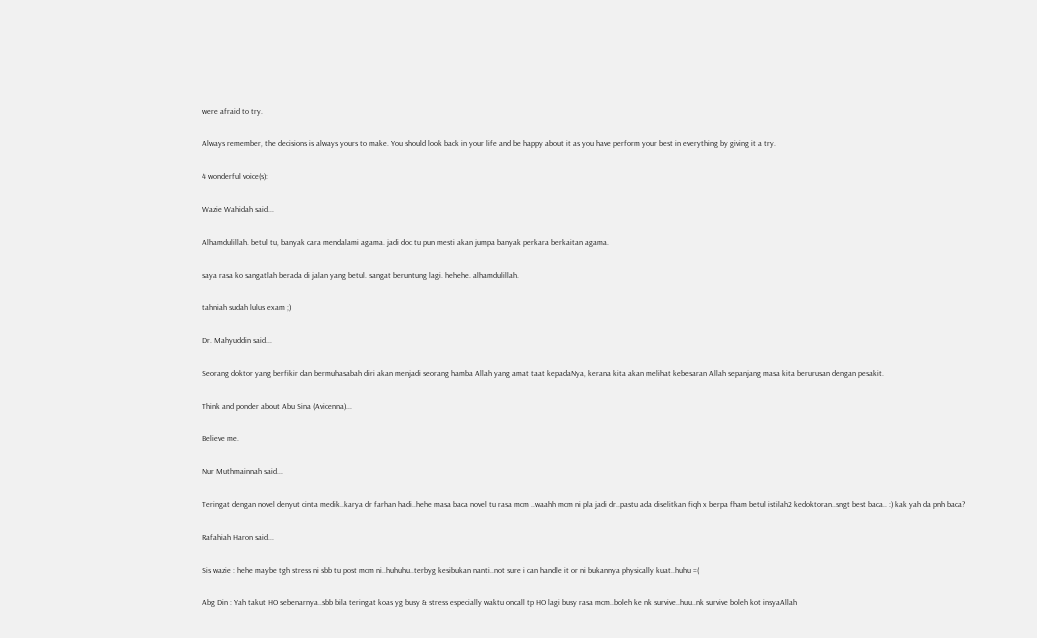were afraid to try.

Always remember, the decisions is always yours to make. You should look back in your life and be happy about it as you have perform your best in everything by giving it a try.

4 wonderful voice(s):

Wazie Wahidah said...

Alhamdulillah. betul tu, banyak cara mendalami agama. jadi doc tu pun mesti akan jumpa banyak perkara berkaitan agama.

saya rasa ko sangatlah berada di jalan yang betul. sangat beruntung lagi. hehehe. alhamdulillah.

tahniah sudah lulus exam ;)

Dr. Mahyuddin said...

Seorang doktor yang berfikir dan bermuhasabah diri akan menjadi seorang hamba Allah yang amat taat kepadaNya, kerana kita akan melihat kebesaran Allah sepanjang masa kita berurusan dengan pesakit.

Think and ponder about Abu Sina (Avicenna)...

Believe me.

Nur Muthmainnah said...

Teringat dengan novel denyut cinta medik..karya dr farhan hadi..hehe masa baca novel tu rasa mcm ..waahh mcm ni pla jadi dr..pastu ada diselitkan fiqh x berpa fham betul istilah2 kedoktoran..sngt best baca.. :) kak yah da pnh baca?

Rafahiah Haron said...

Sis wazie : hehe maybe tgh stress ni sbb tu post mcm ni..huhuhu..terbyg kesibukan nanti..not sure i can handle it or ni bukannya physically kuat..huhu =(

Abg Din : Yah takut HO sebenarnya..sbb bila teringat koas yg busy & stress especially waktu oncall tp HO lagi busy rasa mcm..boleh ke nk survive..huu..nk survive boleh kot insyaAllah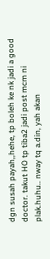dgn susah payah,,hehe, tp boleh ke nk jadi a good doctor. takut HO tp tiba2 jadi post mcm ni plak.huhu.. nway tq a.din, yah akan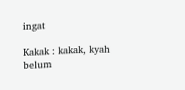ingat

Kakak : kakak, kyah belum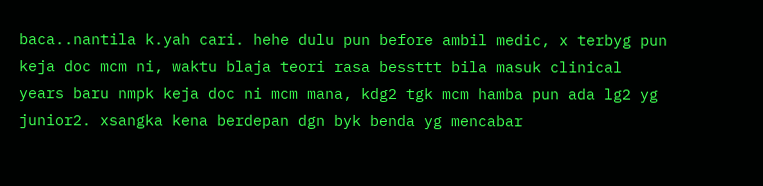baca..nantila k.yah cari. hehe dulu pun before ambil medic, x terbyg pun keja doc mcm ni, waktu blaja teori rasa bessttt bila masuk clinical years baru nmpk keja doc ni mcm mana, kdg2 tgk mcm hamba pun ada lg2 yg junior2. xsangka kena berdepan dgn byk benda yg mencabar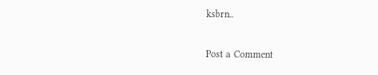ksbrn..

Post a Comment